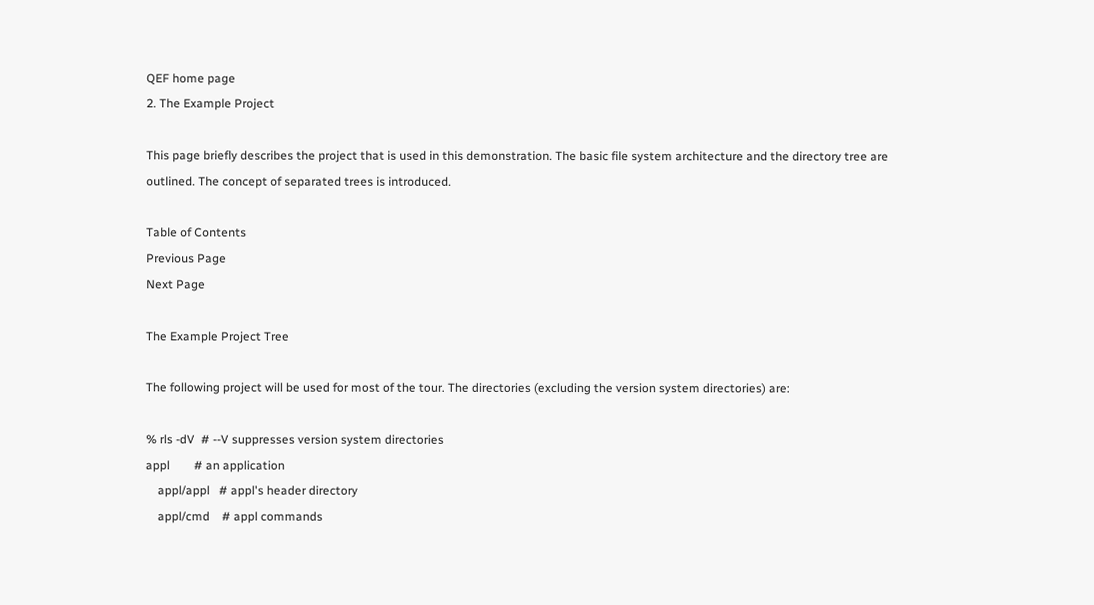QEF home page
2. The Example Project

This page briefly describes the project that is used in this demonstration. The basic file system architecture and the directory tree are outlined. The concept of separated trees is introduced.

Table of Contents
Previous Page
Next Page

The Example Project Tree

The following project will be used for most of the tour. The directories (excluding the version system directories) are:

% rls -dV  # --V suppresses version system directories
appl        # an application
    appl/appl   # appl's header directory
    appl/cmd    # appl commands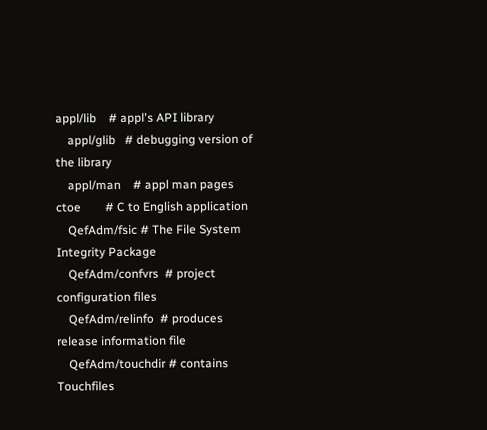appl/lib    # appl's API library
    appl/glib   # debugging version of the library
    appl/man    # appl man pages
ctoe        # C to English application
    QefAdm/fsic # The File System Integrity Package
    QefAdm/confvrs  # project configuration files
    QefAdm/relinfo  # produces release information file
    QefAdm/touchdir # contains Touchfiles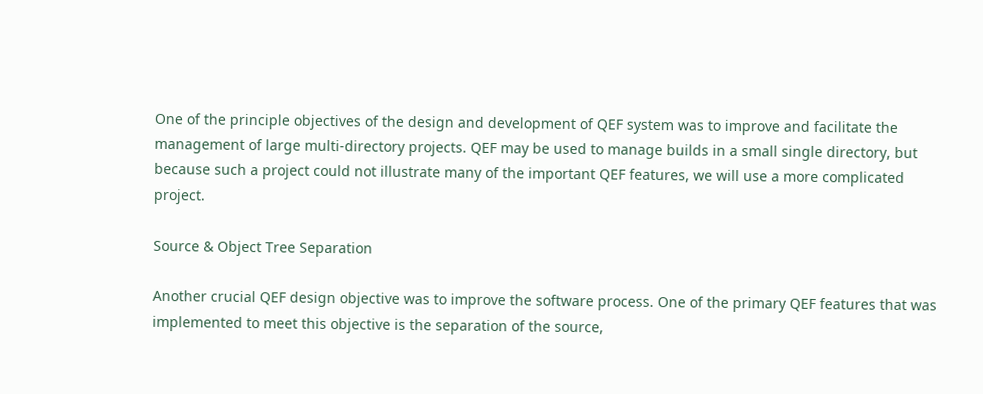One of the principle objectives of the design and development of QEF system was to improve and facilitate the management of large multi-directory projects. QEF may be used to manage builds in a small single directory, but because such a project could not illustrate many of the important QEF features, we will use a more complicated project.

Source & Object Tree Separation

Another crucial QEF design objective was to improve the software process. One of the primary QEF features that was implemented to meet this objective is the separation of the source,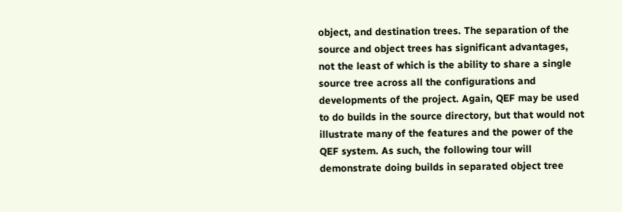object, and destination trees. The separation of the source and object trees has significant advantages, not the least of which is the ability to share a single source tree across all the configurations and developments of the project. Again, QEF may be used to do builds in the source directory, but that would not illustrate many of the features and the power of the QEF system. As such, the following tour will demonstrate doing builds in separated object tree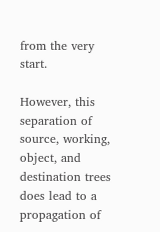from the very start.

However, this separation of source, working, object, and destination trees does lead to a propagation of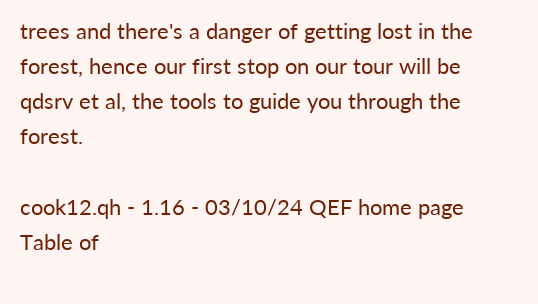trees and there's a danger of getting lost in the forest, hence our first stop on our tour will be qdsrv et al, the tools to guide you through the forest.

cook12.qh - 1.16 - 03/10/24 QEF home page Table of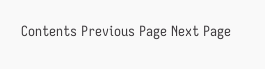Contents Previous Page Next Page